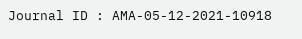Journal ID : AMA-05-12-2021-10918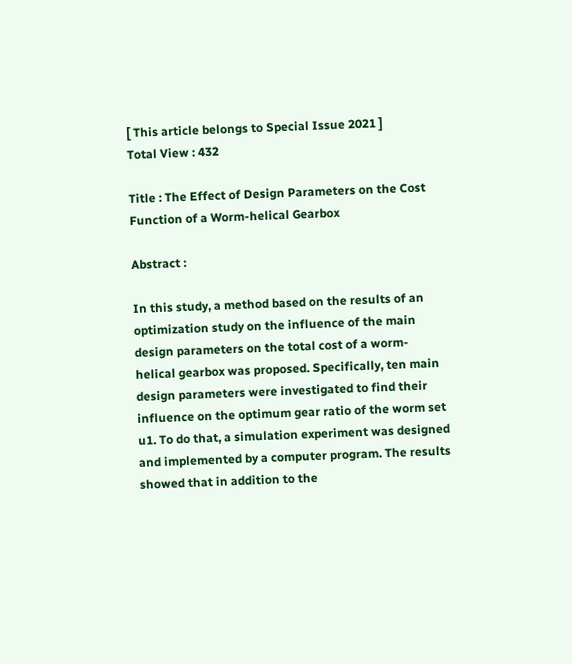[ This article belongs to Special Issue 2021 ]
Total View : 432

Title : The Effect of Design Parameters on the Cost Function of a Worm-helical Gearbox

Abstract :

In this study, a method based on the results of an optimization study on the influence of the main design parameters on the total cost of a worm-helical gearbox was proposed. Specifically, ten main design parameters were investigated to find their influence on the optimum gear ratio of the worm set u1. To do that, a simulation experiment was designed and implemented by a computer program. The results showed that in addition to the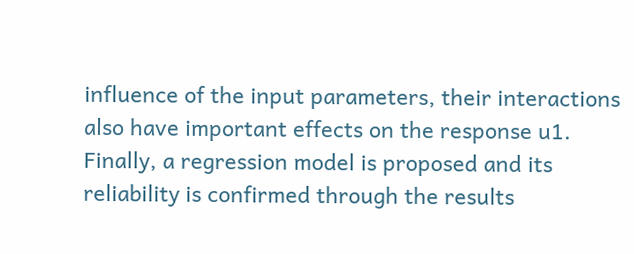influence of the input parameters, their interactions also have important effects on the response u1. Finally, a regression model is proposed and its reliability is confirmed through the results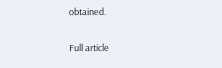obtained.

Full article